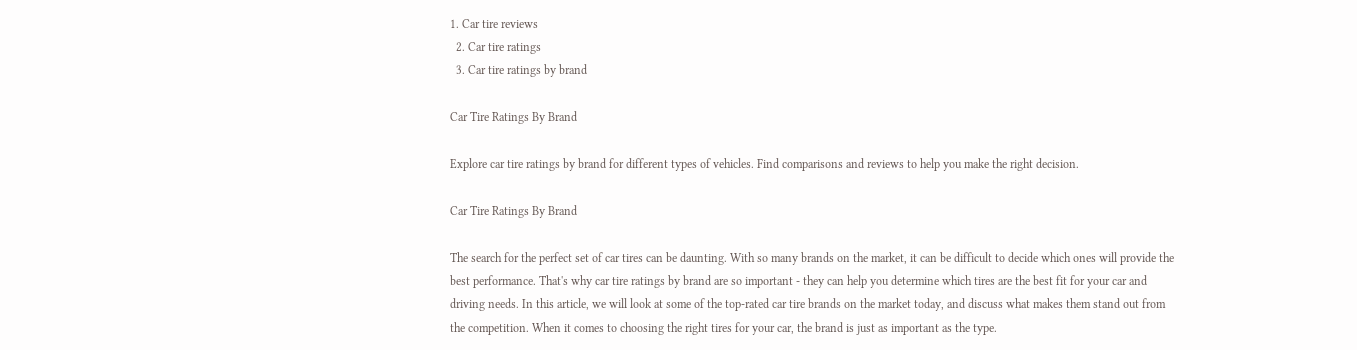1. Car tire reviews
  2. Car tire ratings
  3. Car tire ratings by brand

Car Tire Ratings By Brand

Explore car tire ratings by brand for different types of vehicles. Find comparisons and reviews to help you make the right decision.

Car Tire Ratings By Brand

The search for the perfect set of car tires can be daunting. With so many brands on the market, it can be difficult to decide which ones will provide the best performance. That's why car tire ratings by brand are so important - they can help you determine which tires are the best fit for your car and driving needs. In this article, we will look at some of the top-rated car tire brands on the market today, and discuss what makes them stand out from the competition. When it comes to choosing the right tires for your car, the brand is just as important as the type.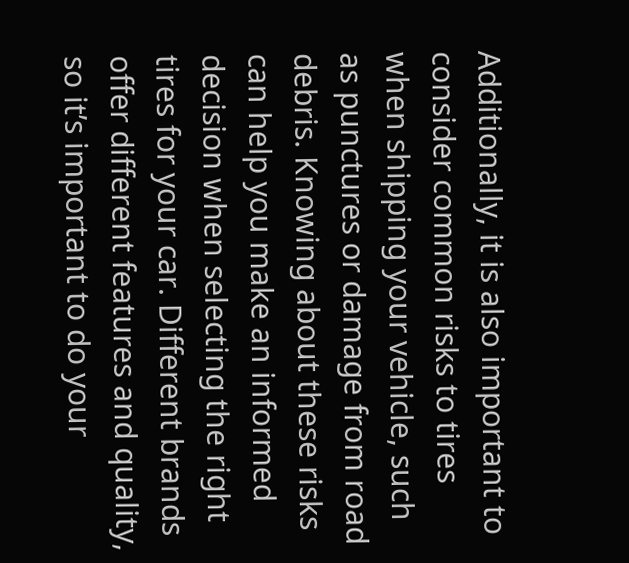Additionally, it is also important to consider common risks to tires when shipping your vehicle, such as punctures or damage from road debris. Knowing about these risks can help you make an informed decision when selecting the right tires for your car. Different brands offer different features and quality, so it’s important to do your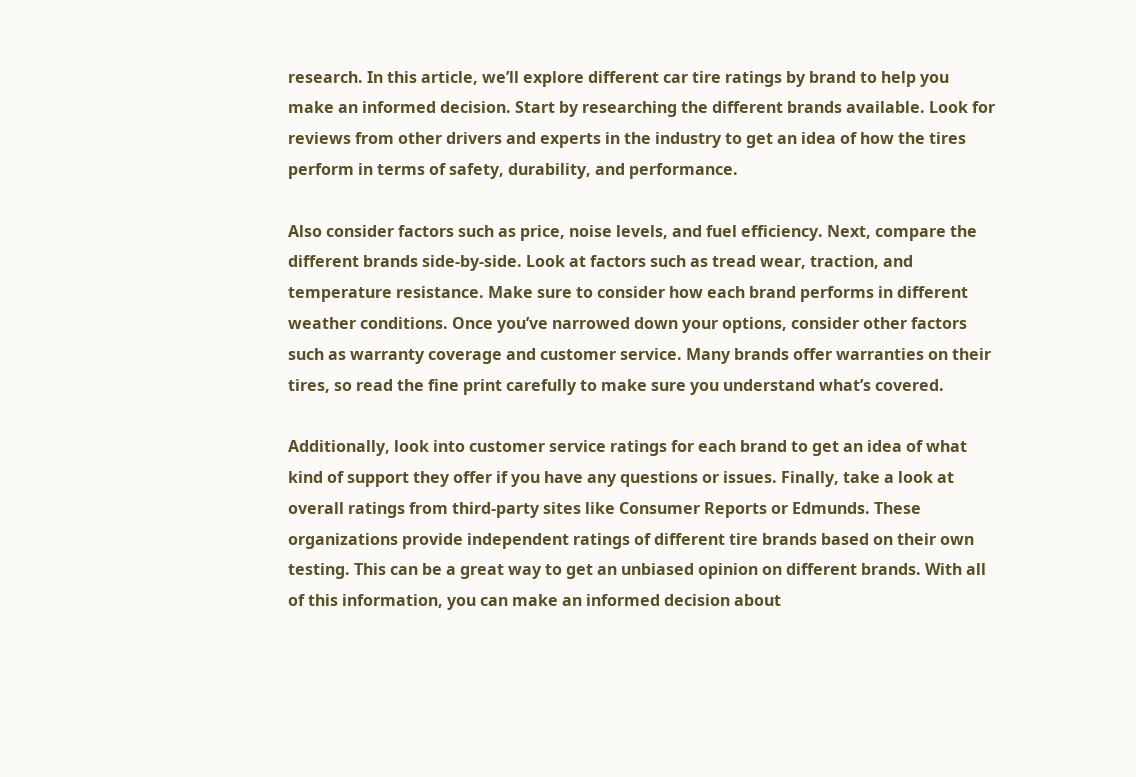research. In this article, we’ll explore different car tire ratings by brand to help you make an informed decision. Start by researching the different brands available. Look for reviews from other drivers and experts in the industry to get an idea of how the tires perform in terms of safety, durability, and performance.

Also consider factors such as price, noise levels, and fuel efficiency. Next, compare the different brands side-by-side. Look at factors such as tread wear, traction, and temperature resistance. Make sure to consider how each brand performs in different weather conditions. Once you’ve narrowed down your options, consider other factors such as warranty coverage and customer service. Many brands offer warranties on their tires, so read the fine print carefully to make sure you understand what’s covered.

Additionally, look into customer service ratings for each brand to get an idea of what kind of support they offer if you have any questions or issues. Finally, take a look at overall ratings from third-party sites like Consumer Reports or Edmunds. These organizations provide independent ratings of different tire brands based on their own testing. This can be a great way to get an unbiased opinion on different brands. With all of this information, you can make an informed decision about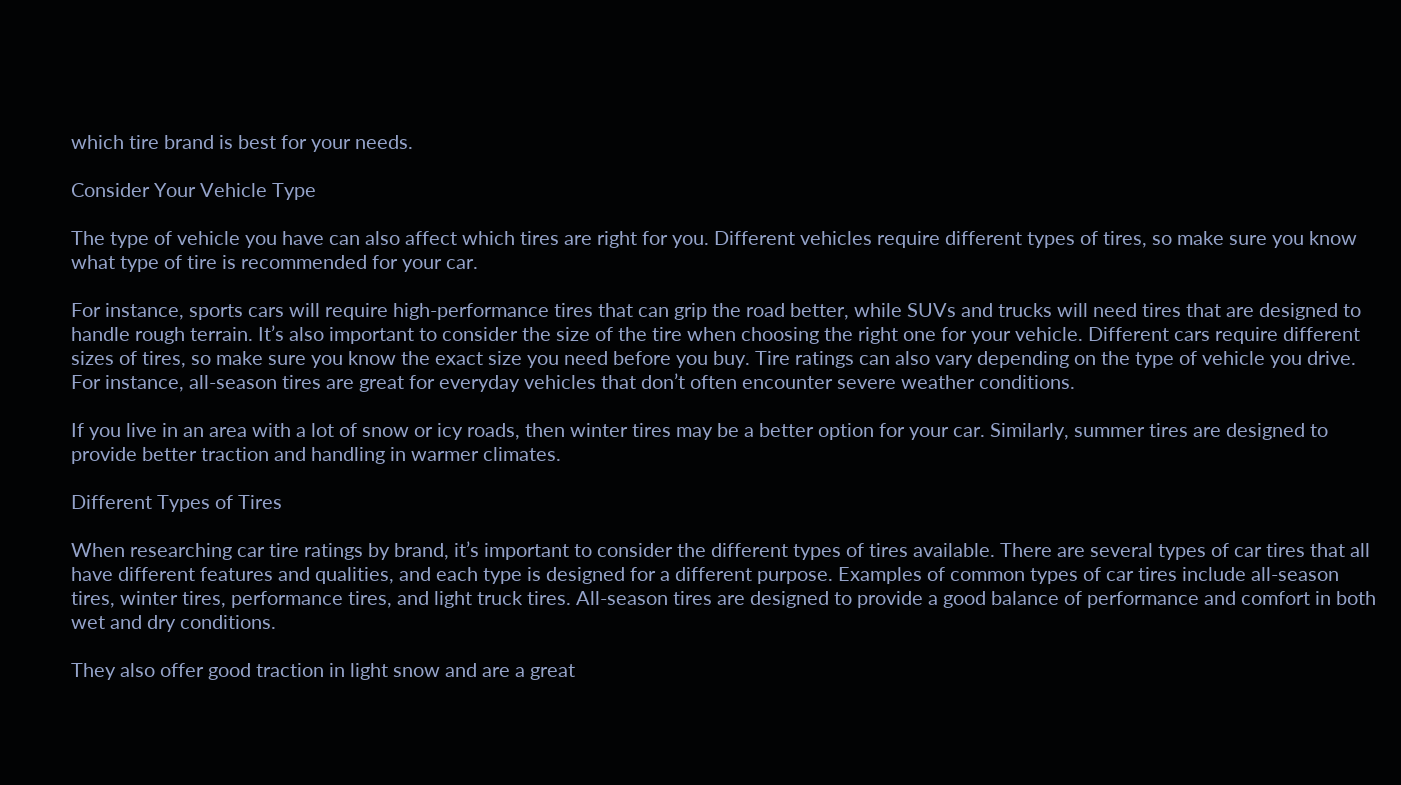which tire brand is best for your needs.

Consider Your Vehicle Type

The type of vehicle you have can also affect which tires are right for you. Different vehicles require different types of tires, so make sure you know what type of tire is recommended for your car.

For instance, sports cars will require high-performance tires that can grip the road better, while SUVs and trucks will need tires that are designed to handle rough terrain. It’s also important to consider the size of the tire when choosing the right one for your vehicle. Different cars require different sizes of tires, so make sure you know the exact size you need before you buy. Tire ratings can also vary depending on the type of vehicle you drive. For instance, all-season tires are great for everyday vehicles that don’t often encounter severe weather conditions.

If you live in an area with a lot of snow or icy roads, then winter tires may be a better option for your car. Similarly, summer tires are designed to provide better traction and handling in warmer climates.

Different Types of Tires

When researching car tire ratings by brand, it’s important to consider the different types of tires available. There are several types of car tires that all have different features and qualities, and each type is designed for a different purpose. Examples of common types of car tires include all-season tires, winter tires, performance tires, and light truck tires. All-season tires are designed to provide a good balance of performance and comfort in both wet and dry conditions.

They also offer good traction in light snow and are a great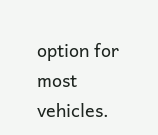option for most vehicles.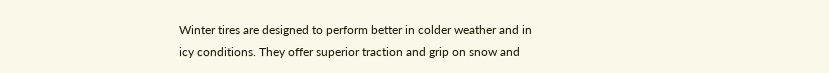Winter tires are designed to perform better in colder weather and in icy conditions. They offer superior traction and grip on snow and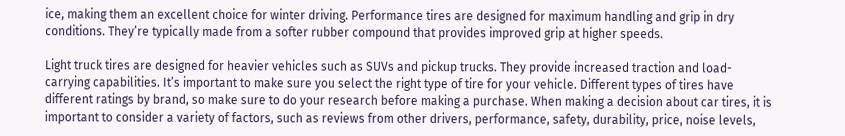ice, making them an excellent choice for winter driving. Performance tires are designed for maximum handling and grip in dry conditions. They’re typically made from a softer rubber compound that provides improved grip at higher speeds.

Light truck tires are designed for heavier vehicles such as SUVs and pickup trucks. They provide increased traction and load-carrying capabilities. It’s important to make sure you select the right type of tire for your vehicle. Different types of tires have different ratings by brand, so make sure to do your research before making a purchase. When making a decision about car tires, it is important to consider a variety of factors, such as reviews from other drivers, performance, safety, durability, price, noise levels,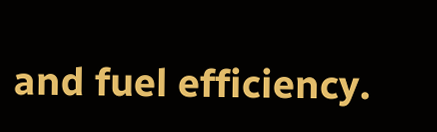and fuel efficiency.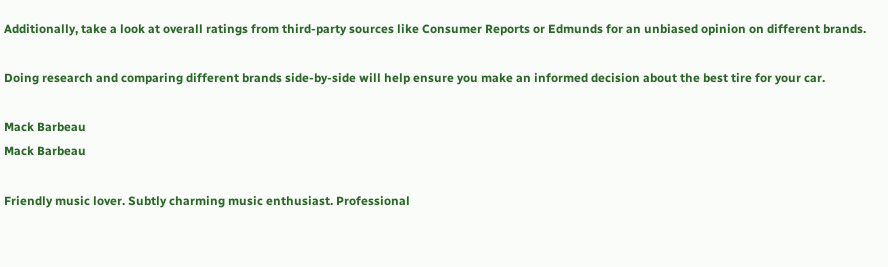Additionally, take a look at overall ratings from third-party sources like Consumer Reports or Edmunds for an unbiased opinion on different brands.

Doing research and comparing different brands side-by-side will help ensure you make an informed decision about the best tire for your car.

Mack Barbeau
Mack Barbeau

Friendly music lover. Subtly charming music enthusiast. Professional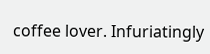coffee lover. Infuriatingly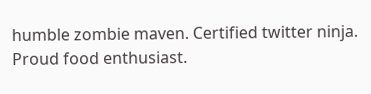humble zombie maven. Certified twitter ninja. Proud food enthusiast.